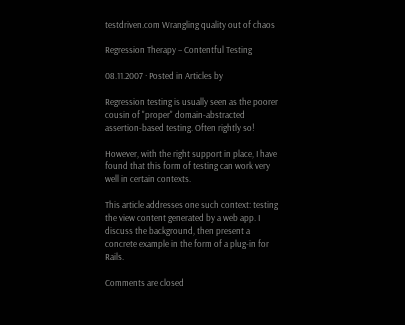testdriven.com Wrangling quality out of chaos

Regression Therapy – Contentful Testing

08.11.2007 · Posted in Articles by

Regression testing is usually seen as the poorer cousin of "proper" domain-abstracted assertion-based testing. Often rightly so!

However, with the right support in place, I have found that this form of testing can work very well in certain contexts.

This article addresses one such context: testing the view content generated by a web app. I discuss the background, then present a concrete example in the form of a plug-in for Rails.

Comments are closed